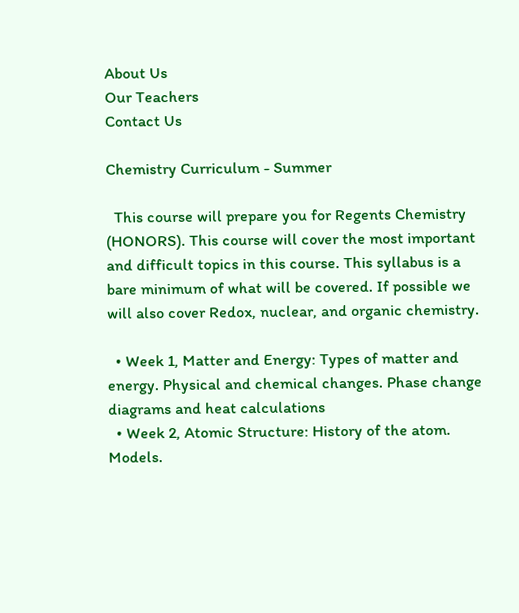About Us
Our Teachers
Contact Us

Chemistry Curriculum - Summer

  This course will prepare you for Regents Chemistry (HONORS). This course will cover the most important and difficult topics in this course. This syllabus is a bare minimum of what will be covered. If possible we will also cover Redox, nuclear, and organic chemistry.

  • Week 1, Matter and Energy: Types of matter and energy. Physical and chemical changes. Phase change diagrams and heat calculations
  • Week 2, Atomic Structure: History of the atom. Models.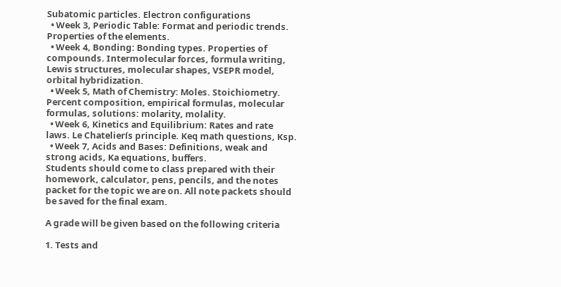Subatomic particles. Electron configurations
  • Week 3, Periodic Table: Format and periodic trends. Properties of the elements.
  • Week 4, Bonding: Bonding types. Properties of compounds. Intermolecular forces, formula writing, Lewis structures, molecular shapes, VSEPR model, orbital hybridization.
  • Week 5, Math of Chemistry: Moles. Stoichiometry. Percent composition, empirical formulas, molecular formulas, solutions: molarity, molality.
  • Week 6, Kinetics and Equilibrium: Rates and rate laws. Le Chatelierís principle. Keq math questions, Ksp.
  • Week 7, Acids and Bases: Definitions, weak and strong acids, Ka equations, buffers.
Students should come to class prepared with their homework, calculator, pens, pencils, and the notes packet for the topic we are on. All note packets should be saved for the final exam.

A grade will be given based on the following criteria

1. Tests and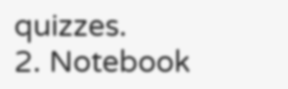quizzes.
2. Notebook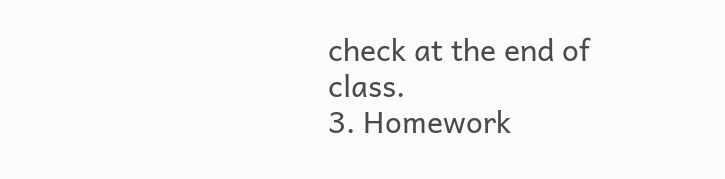check at the end of class.
3. Homework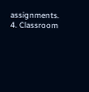assignments.
4. Classroom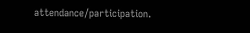attendance/participation.